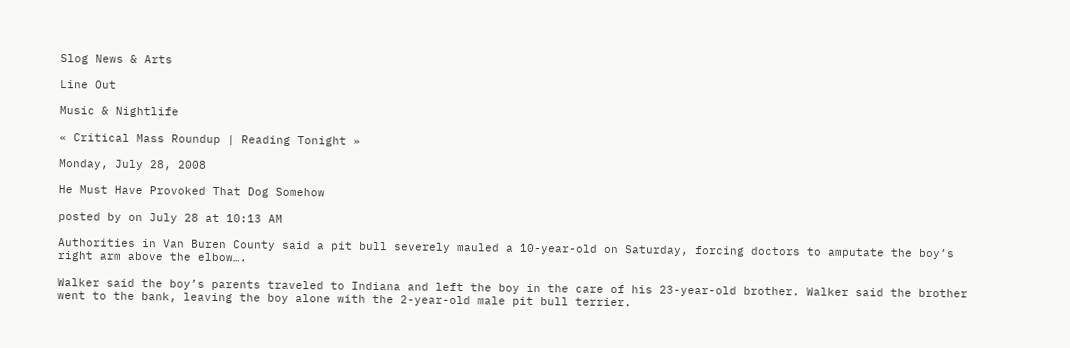Slog News & Arts

Line Out

Music & Nightlife

« Critical Mass Roundup | Reading Tonight »

Monday, July 28, 2008

He Must Have Provoked That Dog Somehow

posted by on July 28 at 10:13 AM

Authorities in Van Buren County said a pit bull severely mauled a 10-year-old on Saturday, forcing doctors to amputate the boy’s right arm above the elbow….

Walker said the boy’s parents traveled to Indiana and left the boy in the care of his 23-year-old brother. Walker said the brother went to the bank, leaving the boy alone with the 2-year-old male pit bull terrier.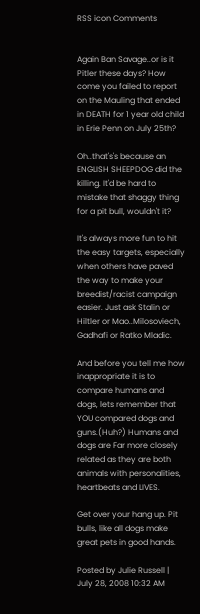RSS icon Comments


Again Ban Savage..or is it Pitler these days? How come you failed to report on the Mauling that ended in DEATH for 1 year old child in Erie Penn on July 25th?

Oh..that's's because an ENGLISH SHEEPDOG did the killing. It'd be hard to mistake that shaggy thing for a pit bull, wouldn't it?

It's always more fun to hit the easy targets, especially when others have paved the way to make your breedist/racist campaign easier. Just ask Stalin or Hiltler or Mao..Milosoviech, Gadhafi or Ratko Mladic.

And before you tell me how inappropriate it is to compare humans and dogs, lets remember that YOU compared dogs and guns.(Huh?) Humans and dogs are Far more closely related as they are both animals with personalities, heartbeats and LIVES.

Get over your hang up. Pit bulls, like all dogs make great pets in good hands.

Posted by Julie Russell | July 28, 2008 10:32 AM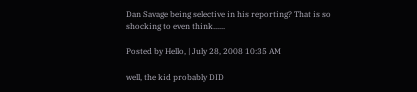Dan Savage being selective in his reporting? That is so shocking to even think......

Posted by Hello, | July 28, 2008 10:35 AM

well, the kid probably DID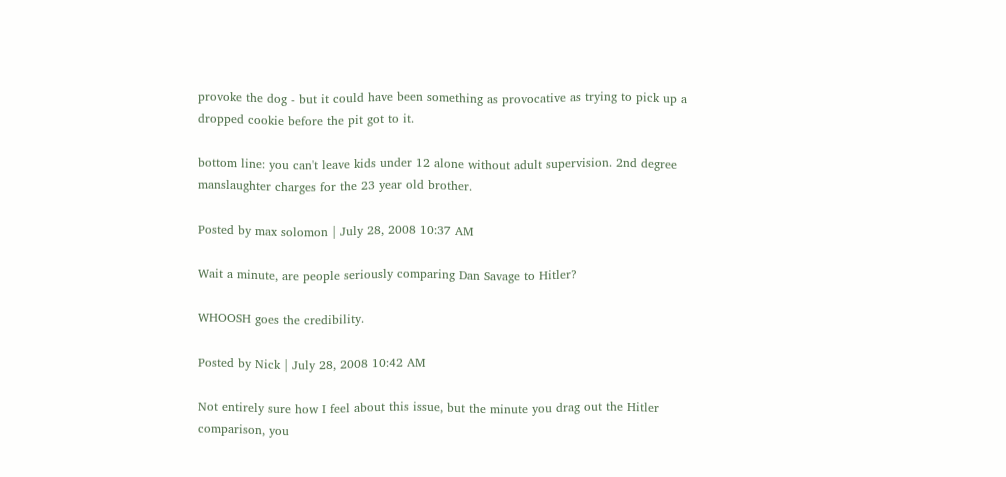provoke the dog - but it could have been something as provocative as trying to pick up a dropped cookie before the pit got to it.

bottom line: you can't leave kids under 12 alone without adult supervision. 2nd degree manslaughter charges for the 23 year old brother.

Posted by max solomon | July 28, 2008 10:37 AM

Wait a minute, are people seriously comparing Dan Savage to Hitler?

WHOOSH goes the credibility.

Posted by Nick | July 28, 2008 10:42 AM

Not entirely sure how I feel about this issue, but the minute you drag out the Hitler comparison, you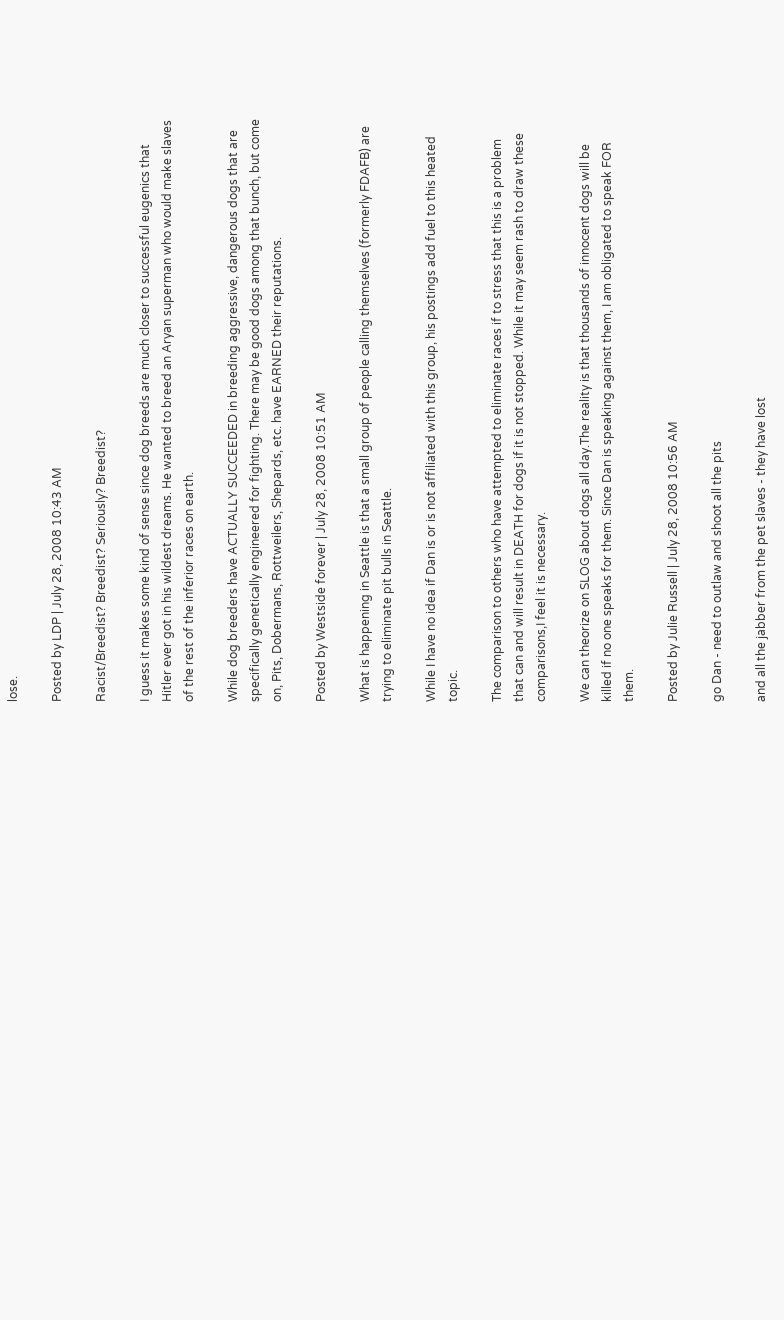lose.

Posted by LDP | July 28, 2008 10:43 AM

Racist/Breedist? Breedist? Seriously? Breedist?

I guess it makes some kind of sense since dog breeds are much closer to successful eugenics that Hitler ever got in his wildest dreams. He wanted to breed an Aryan superman who would make slaves of the rest of the inferior races on earth.

While dog breeders have ACTUALLY SUCCEEDED in breeding aggressive, dangerous dogs that are specifically genetically engineered for fighting. There may be good dogs among that bunch, but come on, Pits, Dobermans, Rottweilers, Shepards, etc. have EARNED their reputations.

Posted by Westside forever | July 28, 2008 10:51 AM

What is happening in Seattle is that a small group of people calling themselves (formerly FDAFB) are trying to eliminate pit bulls in Seattle.

While I have no idea if Dan is or is not affiliated with this group, his postings add fuel to this heated topic.

The comparison to others who have attempted to eliminate races if to stress that this is a problem that can and will result in DEATH for dogs if it is not stopped. While it may seem rash to draw these comparisons,I feel it is necessary.

We can theorize on SLOG about dogs all day.The reality is that thousands of innocent dogs will be killed if no one speaks for them. Since Dan is speaking against them, I am obligated to speak FOR them.

Posted by Julie Russell | July 28, 2008 10:56 AM

go Dan - need to outlaw and shoot all the pits

and all the jabber from the pet slaves - they have lost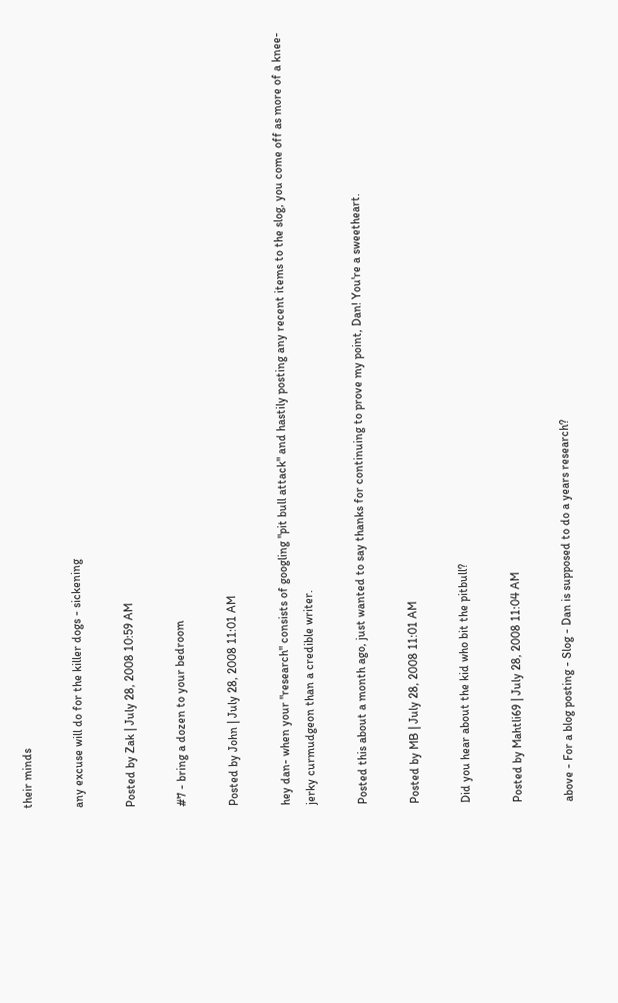their minds

any excuse will do for the killer dogs - sickening

Posted by Zak | July 28, 2008 10:59 AM

#7 - bring a dozen to your bedroom

Posted by John | July 28, 2008 11:01 AM

hey dan- when your "research" consists of googling "pit bull attack" and hastily posting any recent items to the slog, you come off as more of a knee-jerky curmudgeon than a credible writer.

Posted this about a month ago, just wanted to say thanks for continuing to prove my point, Dan! You're a sweetheart.

Posted by MB | July 28, 2008 11:01 AM

Did you hear about the kid who bit the pitbull?

Posted by Mahtli69 | July 28, 2008 11:04 AM

above - For a blog posting - Slog - Dan is supposed to do a years research?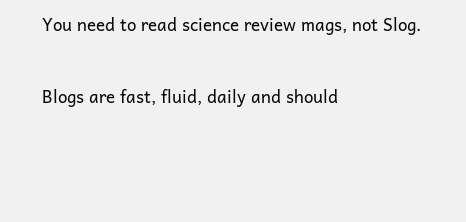You need to read science review mags, not Slog.

Blogs are fast, fluid, daily and should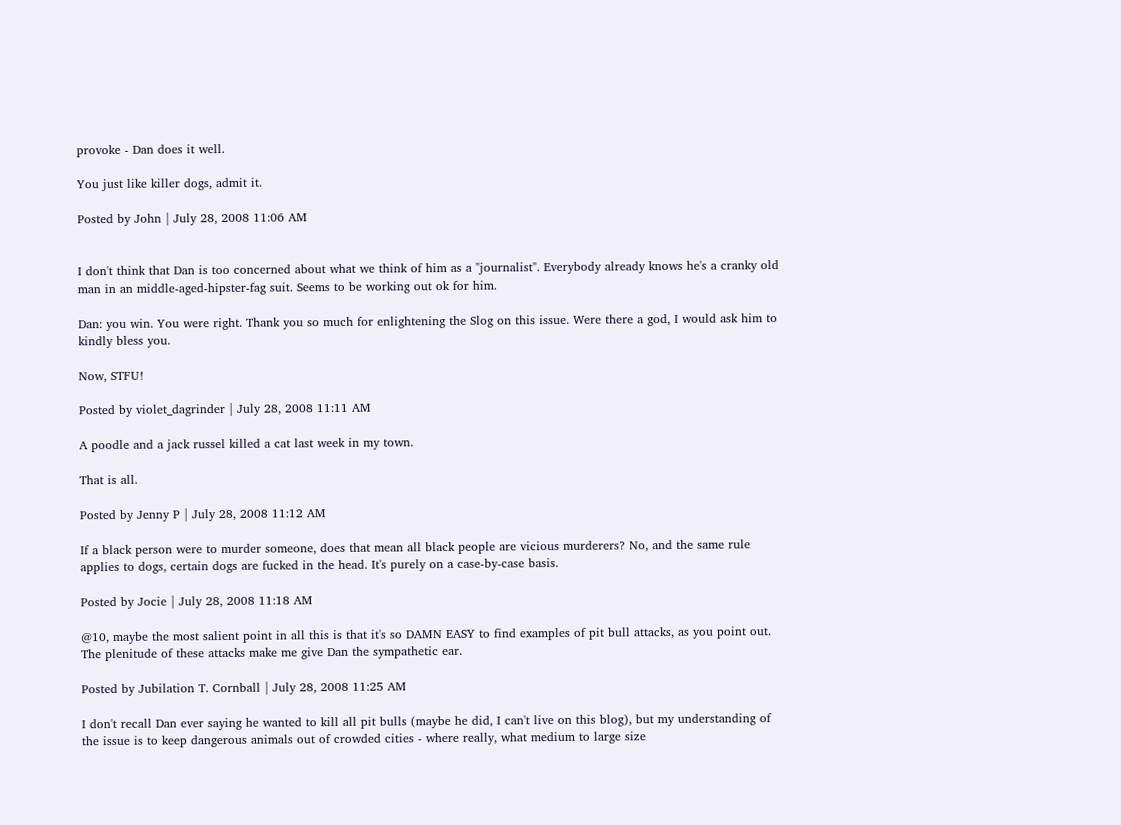provoke - Dan does it well.

You just like killer dogs, admit it.

Posted by John | July 28, 2008 11:06 AM


I don't think that Dan is too concerned about what we think of him as a "journalist". Everybody already knows he's a cranky old man in an middle-aged-hipster-fag suit. Seems to be working out ok for him.

Dan: you win. You were right. Thank you so much for enlightening the Slog on this issue. Were there a god, I would ask him to kindly bless you.

Now, STFU!

Posted by violet_dagrinder | July 28, 2008 11:11 AM

A poodle and a jack russel killed a cat last week in my town.

That is all.

Posted by Jenny P | July 28, 2008 11:12 AM

If a black person were to murder someone, does that mean all black people are vicious murderers? No, and the same rule applies to dogs, certain dogs are fucked in the head. It's purely on a case-by-case basis.

Posted by Jocie | July 28, 2008 11:18 AM

@10, maybe the most salient point in all this is that it's so DAMN EASY to find examples of pit bull attacks, as you point out. The plenitude of these attacks make me give Dan the sympathetic ear.

Posted by Jubilation T. Cornball | July 28, 2008 11:25 AM

I don't recall Dan ever saying he wanted to kill all pit bulls (maybe he did, I can't live on this blog), but my understanding of the issue is to keep dangerous animals out of crowded cities - where really, what medium to large size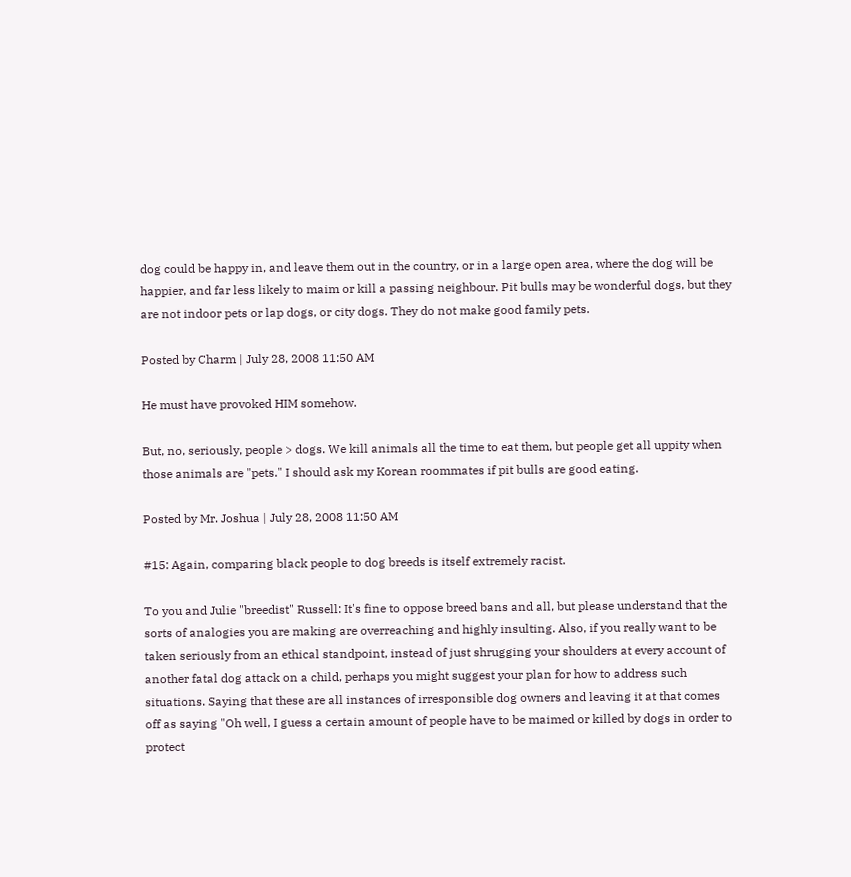dog could be happy in, and leave them out in the country, or in a large open area, where the dog will be happier, and far less likely to maim or kill a passing neighbour. Pit bulls may be wonderful dogs, but they are not indoor pets or lap dogs, or city dogs. They do not make good family pets.

Posted by Charm | July 28, 2008 11:50 AM

He must have provoked HIM somehow.

But, no, seriously, people > dogs. We kill animals all the time to eat them, but people get all uppity when those animals are "pets." I should ask my Korean roommates if pit bulls are good eating.

Posted by Mr. Joshua | July 28, 2008 11:50 AM

#15: Again, comparing black people to dog breeds is itself extremely racist.

To you and Julie "breedist" Russell: It's fine to oppose breed bans and all, but please understand that the sorts of analogies you are making are overreaching and highly insulting. Also, if you really want to be taken seriously from an ethical standpoint, instead of just shrugging your shoulders at every account of another fatal dog attack on a child, perhaps you might suggest your plan for how to address such situations. Saying that these are all instances of irresponsible dog owners and leaving it at that comes off as saying "Oh well, I guess a certain amount of people have to be maimed or killed by dogs in order to protect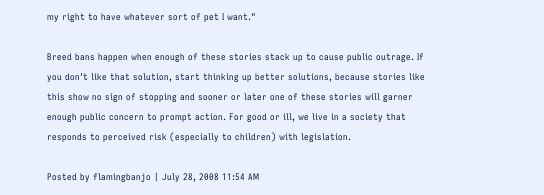my right to have whatever sort of pet I want."

Breed bans happen when enough of these stories stack up to cause public outrage. If you don't like that solution, start thinking up better solutions, because stories like this show no sign of stopping and sooner or later one of these stories will garner enough public concern to prompt action. For good or ill, we live in a society that responds to perceived risk (especially to children) with legislation.

Posted by flamingbanjo | July 28, 2008 11:54 AM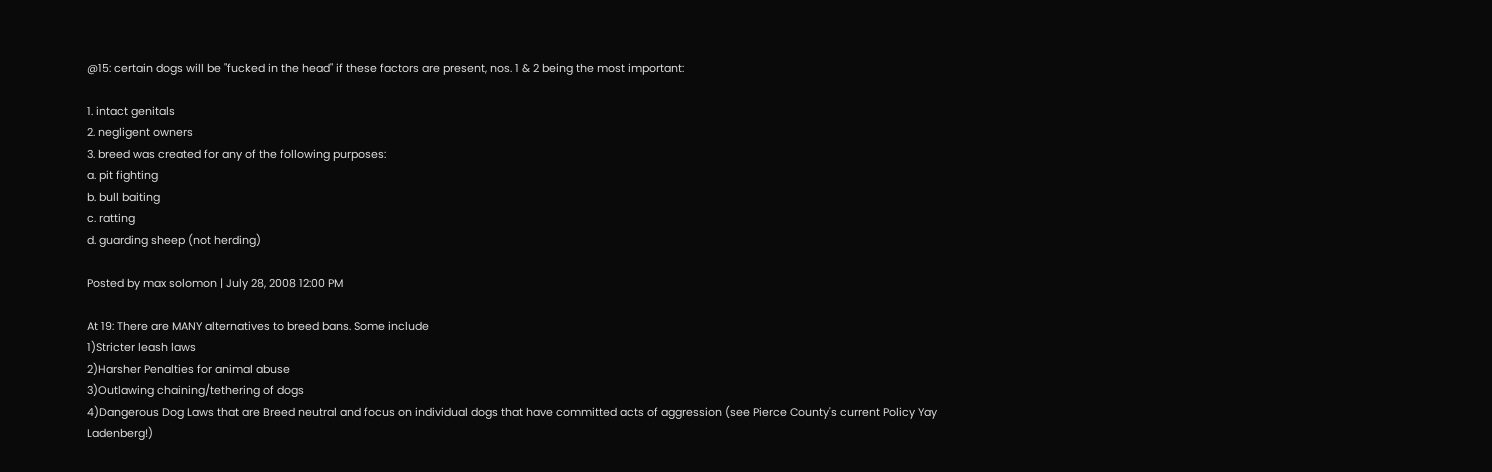@15: certain dogs will be "fucked in the head" if these factors are present, nos. 1 & 2 being the most important:

1. intact genitals
2. negligent owners
3. breed was created for any of the following purposes:
a. pit fighting
b. bull baiting
c. ratting
d. guarding sheep (not herding)

Posted by max solomon | July 28, 2008 12:00 PM

At 19: There are MANY alternatives to breed bans. Some include
1)Stricter leash laws
2)Harsher Penalties for animal abuse
3)Outlawing chaining/tethering of dogs
4)Dangerous Dog Laws that are Breed neutral and focus on individual dogs that have committed acts of aggression (see Pierce County's current Policy Yay Ladenberg!)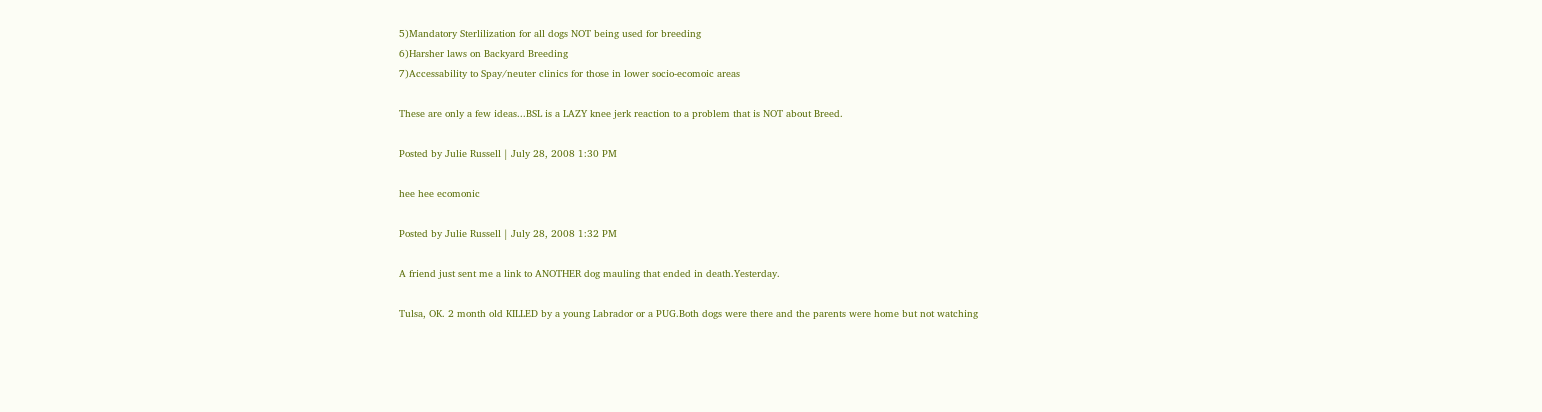5)Mandatory Sterlilization for all dogs NOT being used for breeding
6)Harsher laws on Backyard Breeding
7)Accessability to Spay/neuter clinics for those in lower socio-ecomoic areas

These are only a few ideas...BSL is a LAZY knee jerk reaction to a problem that is NOT about Breed.

Posted by Julie Russell | July 28, 2008 1:30 PM

hee hee ecomonic

Posted by Julie Russell | July 28, 2008 1:32 PM

A friend just sent me a link to ANOTHER dog mauling that ended in death.Yesterday.

Tulsa, OK. 2 month old KILLED by a young Labrador or a PUG.Both dogs were there and the parents were home but not watching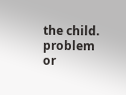the child. problem or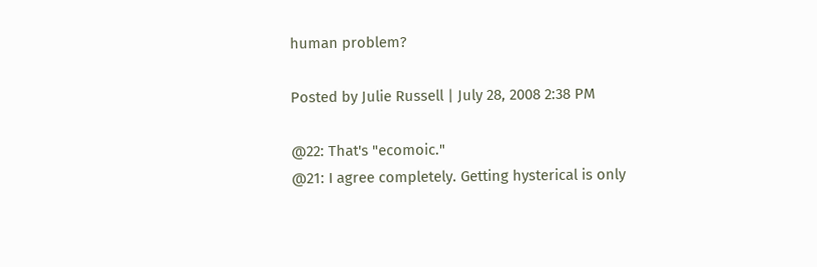human problem?

Posted by Julie Russell | July 28, 2008 2:38 PM

@22: That's "ecomoic."
@21: I agree completely. Getting hysterical is only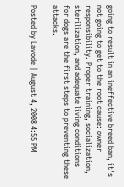going to result in an ineffective breed ban, it's not going to get to the root cause: owner responsibility. Proper training, socialization, sterilization, and adequate living conditions for dogs are the first steps to preventing these attacks.

Posted by Lavode | August 4, 2008 4:55 PM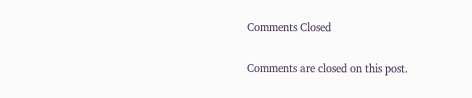Comments Closed

Comments are closed on this post.